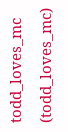todd_loves_mc (todd_loves_mc)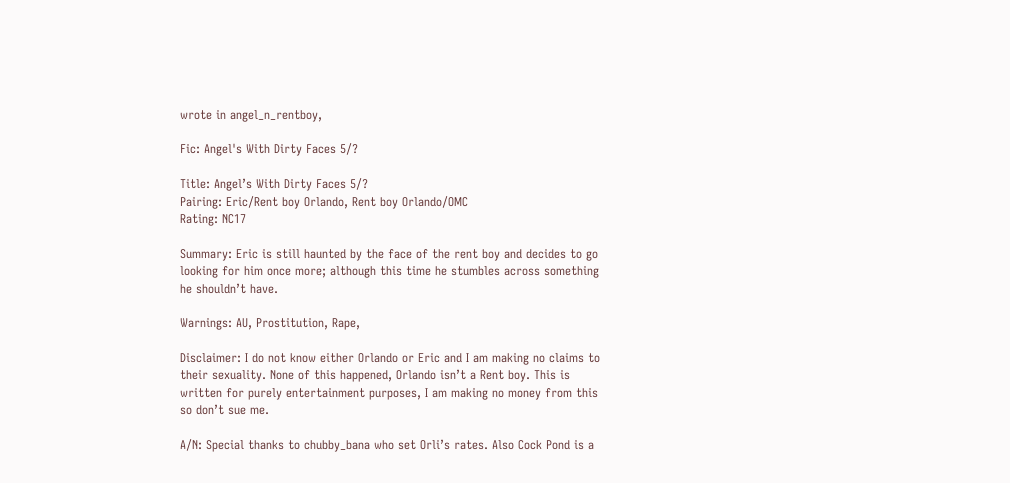wrote in angel_n_rentboy,

Fic: Angel's With Dirty Faces 5/?

Title: Angel’s With Dirty Faces 5/?
Pairing: Eric/Rent boy Orlando, Rent boy Orlando/OMC
Rating: NC17

Summary: Eric is still haunted by the face of the rent boy and decides to go looking for him once more; although this time he stumbles across something he shouldn’t have.

Warnings: AU, Prostitution, Rape,

Disclaimer: I do not know either Orlando or Eric and I am making no claims to their sexuality. None of this happened, Orlando isn’t a Rent boy. This is written for purely entertainment purposes, I am making no money from this so don’t sue me.

A/N: Special thanks to chubby_bana who set Orli’s rates. Also Cock Pond is a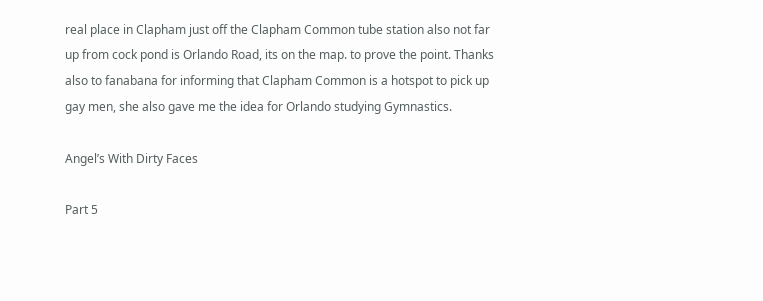real place in Clapham just off the Clapham Common tube station also not far up from cock pond is Orlando Road, its on the map. to prove the point. Thanks also to fanabana for informing that Clapham Common is a hotspot to pick up gay men, she also gave me the idea for Orlando studying Gymnastics.

Angel’s With Dirty Faces

Part 5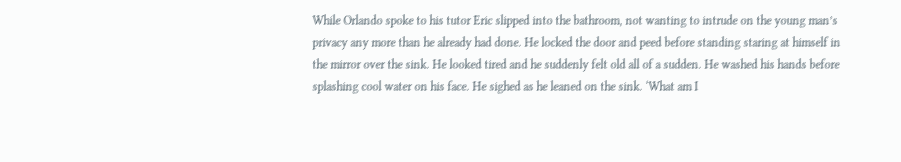While Orlando spoke to his tutor Eric slipped into the bathroom, not wanting to intrude on the young man’s privacy any more than he already had done. He locked the door and peed before standing staring at himself in the mirror over the sink. He looked tired and he suddenly felt old all of a sudden. He washed his hands before splashing cool water on his face. He sighed as he leaned on the sink. ‘What am I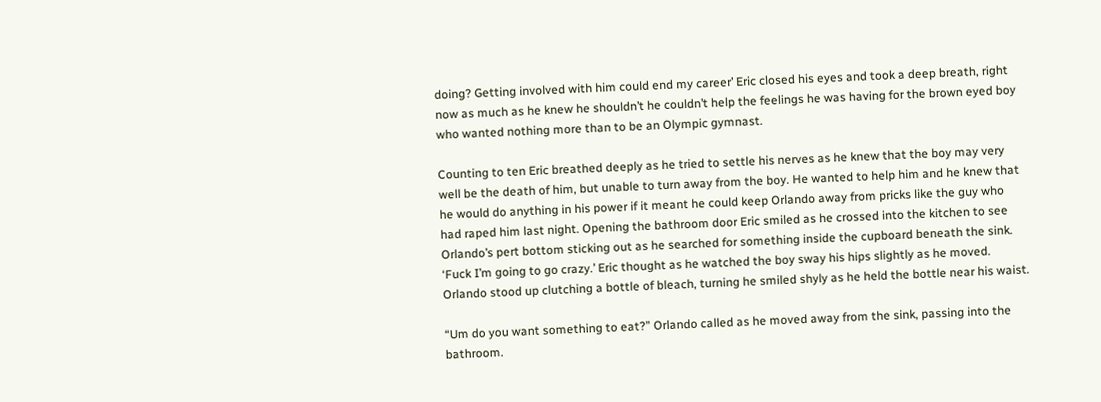doing? Getting involved with him could end my career’ Eric closed his eyes and took a deep breath, right now as much as he knew he shouldn’t he couldn’t help the feelings he was having for the brown eyed boy who wanted nothing more than to be an Olympic gymnast.

Counting to ten Eric breathed deeply as he tried to settle his nerves as he knew that the boy may very well be the death of him, but unable to turn away from the boy. He wanted to help him and he knew that he would do anything in his power if it meant he could keep Orlando away from pricks like the guy who had raped him last night. Opening the bathroom door Eric smiled as he crossed into the kitchen to see Orlando’s pert bottom sticking out as he searched for something inside the cupboard beneath the sink. ‘Fuck I’m going to go crazy.’ Eric thought as he watched the boy sway his hips slightly as he moved. Orlando stood up clutching a bottle of bleach, turning he smiled shyly as he held the bottle near his waist.

“Um do you want something to eat?” Orlando called as he moved away from the sink, passing into the bathroom.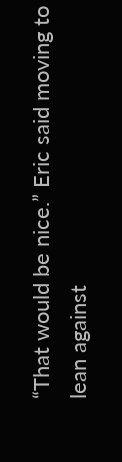“That would be nice.” Eric said moving to lean against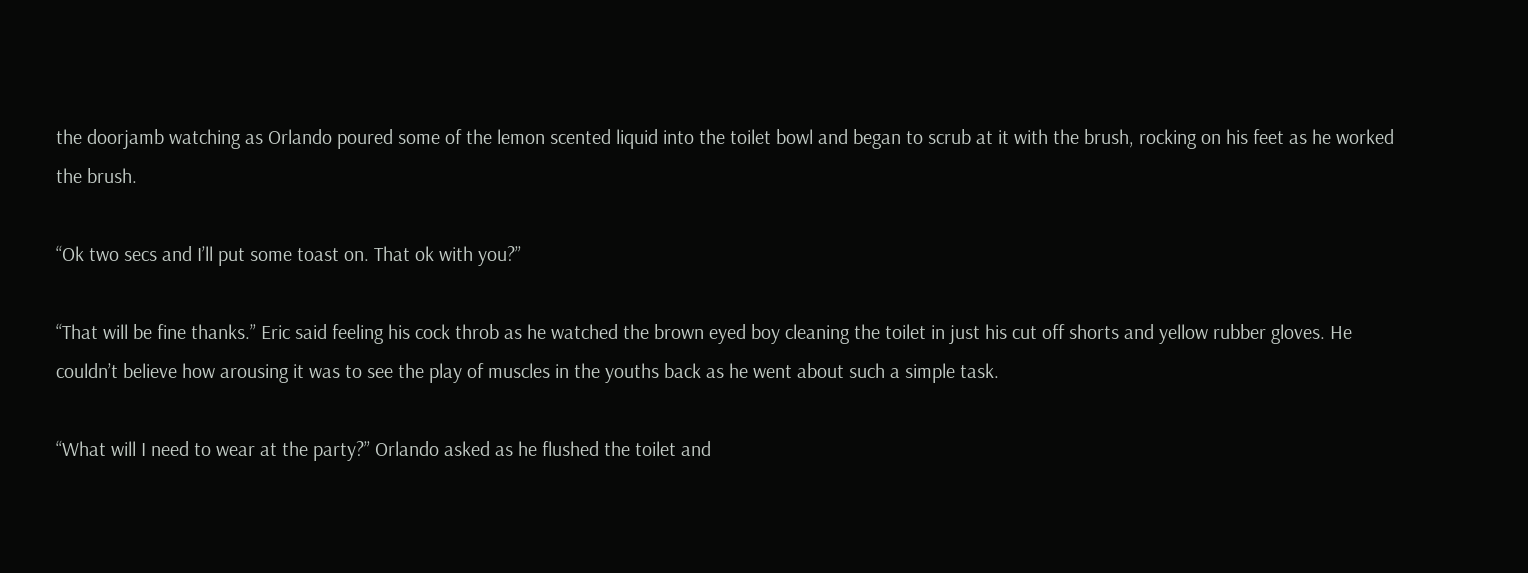the doorjamb watching as Orlando poured some of the lemon scented liquid into the toilet bowl and began to scrub at it with the brush, rocking on his feet as he worked the brush.

“Ok two secs and I’ll put some toast on. That ok with you?”

“That will be fine thanks.” Eric said feeling his cock throb as he watched the brown eyed boy cleaning the toilet in just his cut off shorts and yellow rubber gloves. He couldn’t believe how arousing it was to see the play of muscles in the youths back as he went about such a simple task.

“What will I need to wear at the party?” Orlando asked as he flushed the toilet and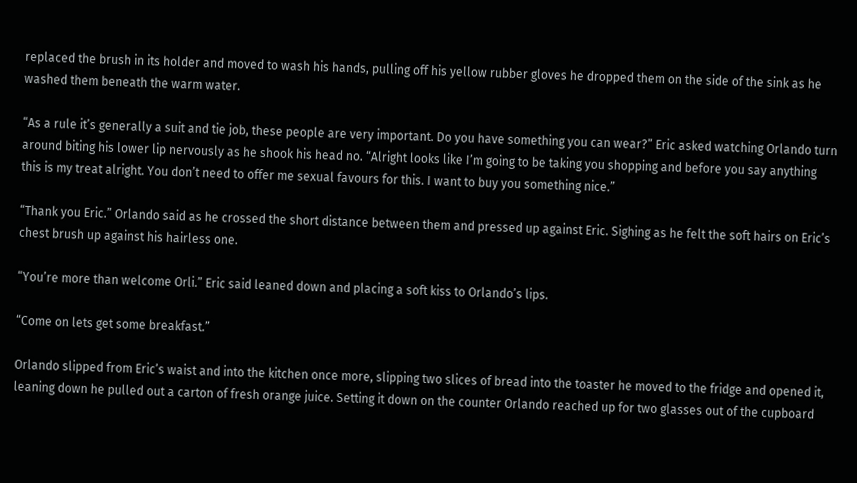replaced the brush in its holder and moved to wash his hands, pulling off his yellow rubber gloves he dropped them on the side of the sink as he washed them beneath the warm water.

“As a rule it’s generally a suit and tie job, these people are very important. Do you have something you can wear?” Eric asked watching Orlando turn around biting his lower lip nervously as he shook his head no. “Alright looks like I’m going to be taking you shopping and before you say anything this is my treat alright. You don’t need to offer me sexual favours for this. I want to buy you something nice.”

“Thank you Eric.” Orlando said as he crossed the short distance between them and pressed up against Eric. Sighing as he felt the soft hairs on Eric’s chest brush up against his hairless one.

“You’re more than welcome Orli.” Eric said leaned down and placing a soft kiss to Orlando’s lips.

“Come on lets get some breakfast.”

Orlando slipped from Eric’s waist and into the kitchen once more, slipping two slices of bread into the toaster he moved to the fridge and opened it, leaning down he pulled out a carton of fresh orange juice. Setting it down on the counter Orlando reached up for two glasses out of the cupboard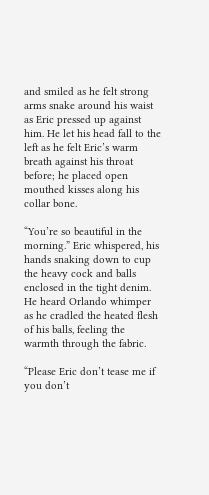and smiled as he felt strong arms snake around his waist as Eric pressed up against him. He let his head fall to the left as he felt Eric’s warm breath against his throat before; he placed open mouthed kisses along his collar bone.

“You’re so beautiful in the morning.” Eric whispered, his hands snaking down to cup the heavy cock and balls enclosed in the tight denim. He heard Orlando whimper as he cradled the heated flesh of his balls, feeling the warmth through the fabric.

“Please Eric don’t tease me if you don’t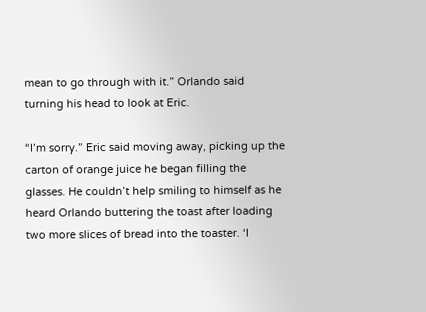mean to go through with it.” Orlando said turning his head to look at Eric.

“I’m sorry.” Eric said moving away, picking up the carton of orange juice he began filling the glasses. He couldn’t help smiling to himself as he heard Orlando buttering the toast after loading two more slices of bread into the toaster. ‘I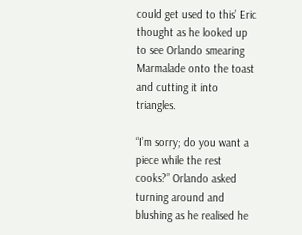could get used to this’ Eric thought as he looked up to see Orlando smearing Marmalade onto the toast and cutting it into triangles.

“I’m sorry; do you want a piece while the rest cooks?” Orlando asked turning around and blushing as he realised he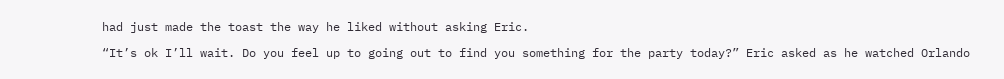had just made the toast the way he liked without asking Eric.

“It’s ok I’ll wait. Do you feel up to going out to find you something for the party today?” Eric asked as he watched Orlando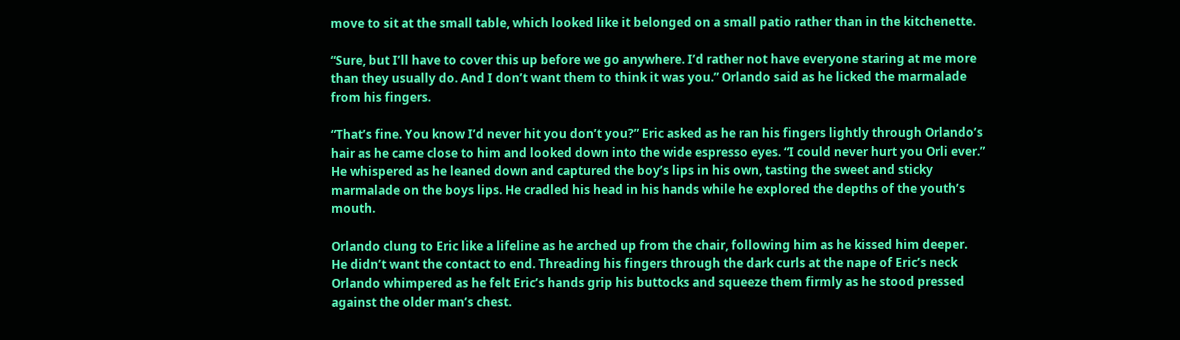move to sit at the small table, which looked like it belonged on a small patio rather than in the kitchenette.

“Sure, but I’ll have to cover this up before we go anywhere. I’d rather not have everyone staring at me more than they usually do. And I don’t want them to think it was you.” Orlando said as he licked the marmalade from his fingers.

“That’s fine. You know I’d never hit you don’t you?” Eric asked as he ran his fingers lightly through Orlando’s hair as he came close to him and looked down into the wide espresso eyes. “I could never hurt you Orli ever.” He whispered as he leaned down and captured the boy’s lips in his own, tasting the sweet and sticky marmalade on the boys lips. He cradled his head in his hands while he explored the depths of the youth’s mouth.

Orlando clung to Eric like a lifeline as he arched up from the chair, following him as he kissed him deeper. He didn’t want the contact to end. Threading his fingers through the dark curls at the nape of Eric’s neck Orlando whimpered as he felt Eric’s hands grip his buttocks and squeeze them firmly as he stood pressed against the older man’s chest.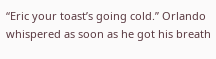“Eric your toast’s going cold.” Orlando whispered as soon as he got his breath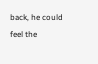back, he could feel the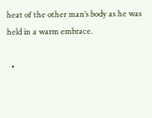heat of the other man’s body as he was held in a warm embrace.

  •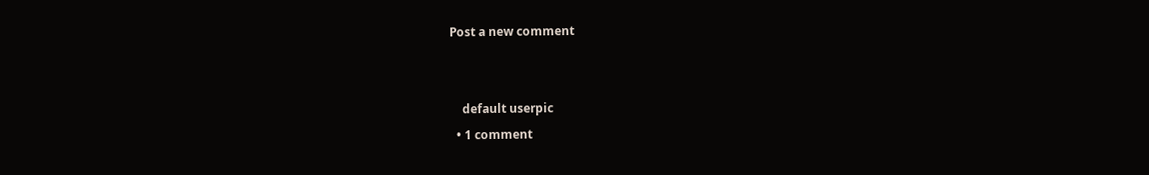Post a new comment


    default userpic
  • 1 comment